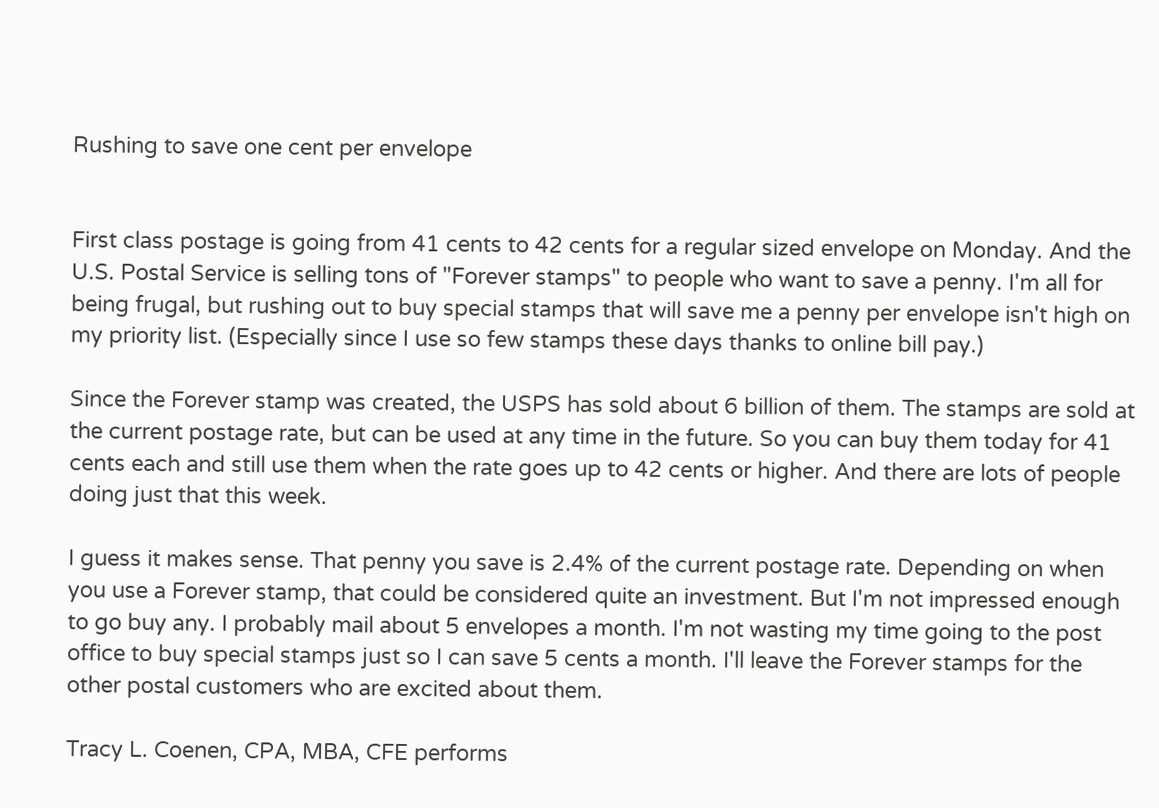Rushing to save one cent per envelope


First class postage is going from 41 cents to 42 cents for a regular sized envelope on Monday. And the U.S. Postal Service is selling tons of "Forever stamps" to people who want to save a penny. I'm all for being frugal, but rushing out to buy special stamps that will save me a penny per envelope isn't high on my priority list. (Especially since I use so few stamps these days thanks to online bill pay.)

Since the Forever stamp was created, the USPS has sold about 6 billion of them. The stamps are sold at the current postage rate, but can be used at any time in the future. So you can buy them today for 41 cents each and still use them when the rate goes up to 42 cents or higher. And there are lots of people doing just that this week.

I guess it makes sense. That penny you save is 2.4% of the current postage rate. Depending on when you use a Forever stamp, that could be considered quite an investment. But I'm not impressed enough to go buy any. I probably mail about 5 envelopes a month. I'm not wasting my time going to the post office to buy special stamps just so I can save 5 cents a month. I'll leave the Forever stamps for the other postal customers who are excited about them.

Tracy L. Coenen, CPA, MBA, CFE performs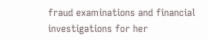fraud examinations and financial investigations for her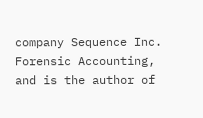company Sequence Inc. Forensic Accounting, and is the author of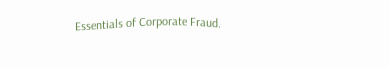Essentials of Corporate Fraud.